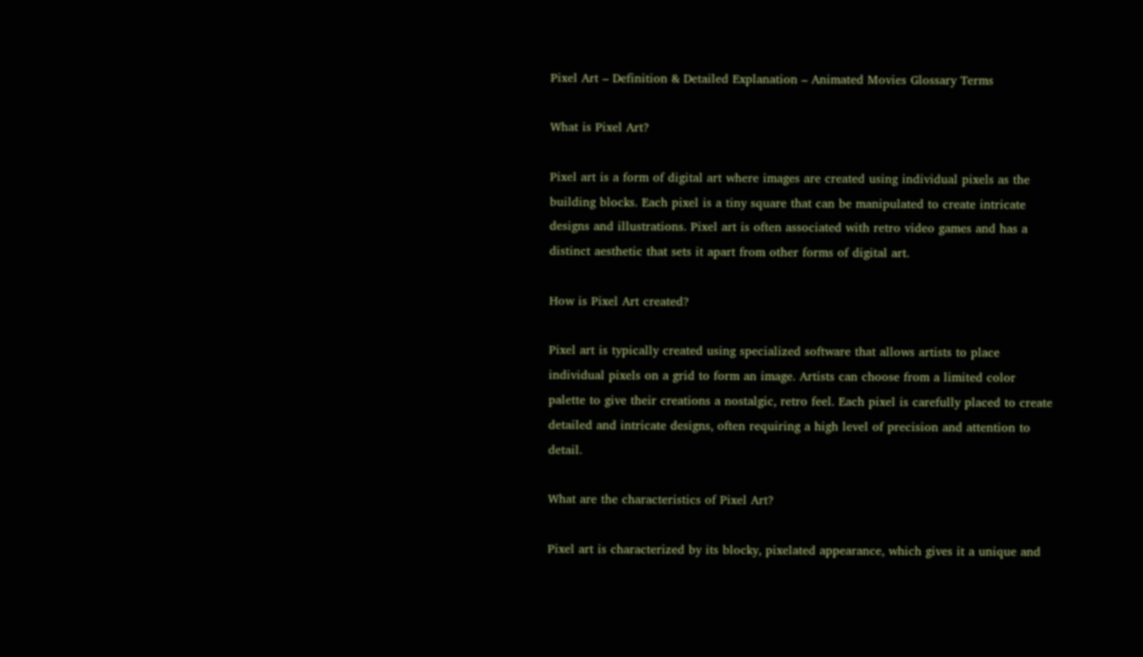Pixel Art – Definition & Detailed Explanation – Animated Movies Glossary Terms

What is Pixel Art?

Pixel art is a form of digital art where images are created using individual pixels as the building blocks. Each pixel is a tiny square that can be manipulated to create intricate designs and illustrations. Pixel art is often associated with retro video games and has a distinct aesthetic that sets it apart from other forms of digital art.

How is Pixel Art created?

Pixel art is typically created using specialized software that allows artists to place individual pixels on a grid to form an image. Artists can choose from a limited color palette to give their creations a nostalgic, retro feel. Each pixel is carefully placed to create detailed and intricate designs, often requiring a high level of precision and attention to detail.

What are the characteristics of Pixel Art?

Pixel art is characterized by its blocky, pixelated appearance, which gives it a unique and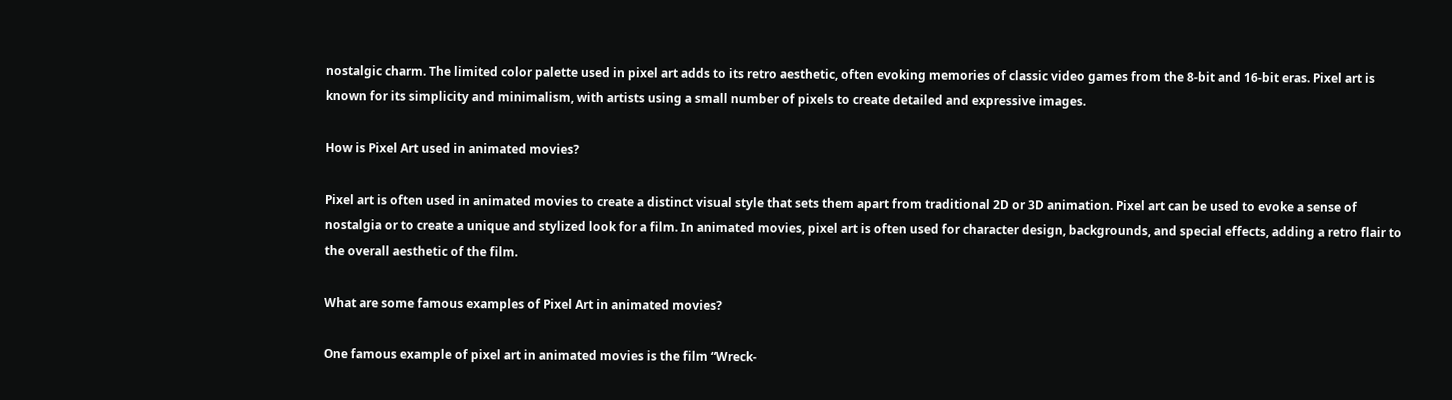nostalgic charm. The limited color palette used in pixel art adds to its retro aesthetic, often evoking memories of classic video games from the 8-bit and 16-bit eras. Pixel art is known for its simplicity and minimalism, with artists using a small number of pixels to create detailed and expressive images.

How is Pixel Art used in animated movies?

Pixel art is often used in animated movies to create a distinct visual style that sets them apart from traditional 2D or 3D animation. Pixel art can be used to evoke a sense of nostalgia or to create a unique and stylized look for a film. In animated movies, pixel art is often used for character design, backgrounds, and special effects, adding a retro flair to the overall aesthetic of the film.

What are some famous examples of Pixel Art in animated movies?

One famous example of pixel art in animated movies is the film “Wreck-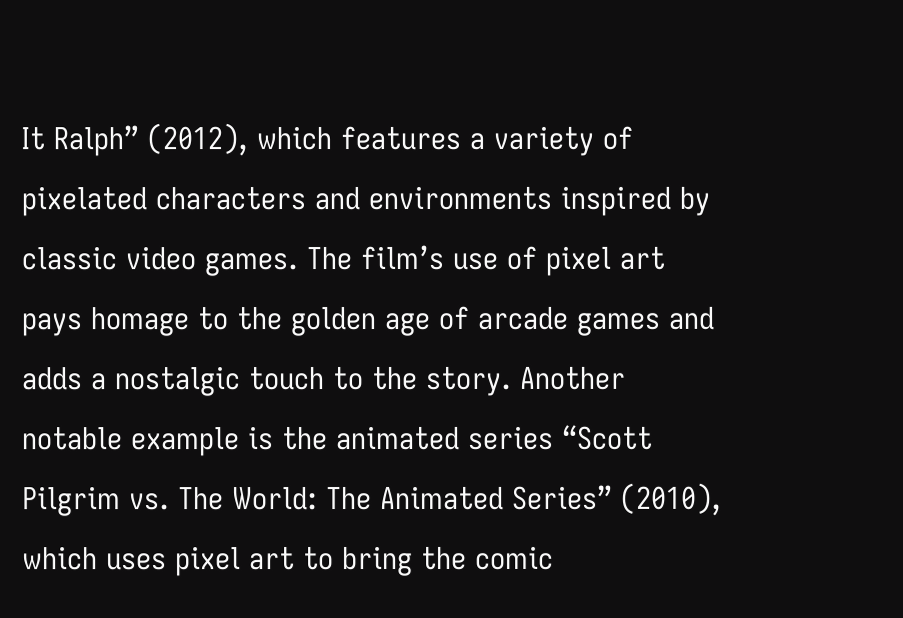It Ralph” (2012), which features a variety of pixelated characters and environments inspired by classic video games. The film’s use of pixel art pays homage to the golden age of arcade games and adds a nostalgic touch to the story. Another notable example is the animated series “Scott Pilgrim vs. The World: The Animated Series” (2010), which uses pixel art to bring the comic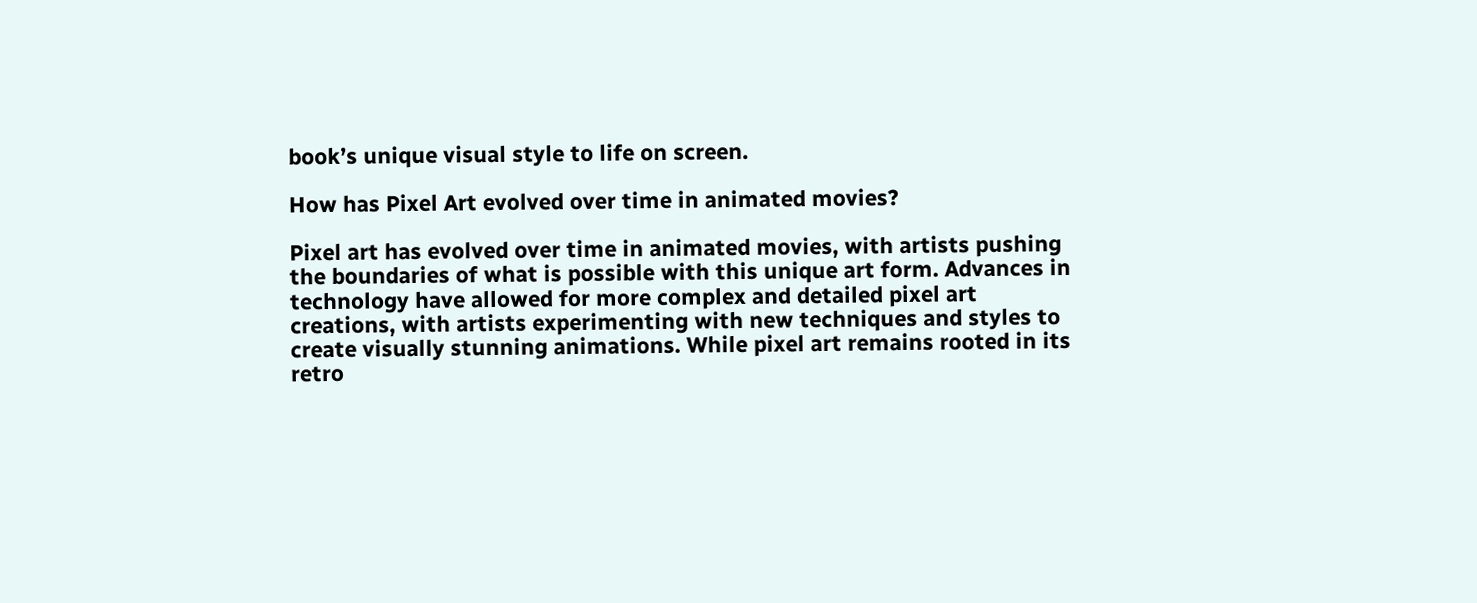book’s unique visual style to life on screen.

How has Pixel Art evolved over time in animated movies?

Pixel art has evolved over time in animated movies, with artists pushing the boundaries of what is possible with this unique art form. Advances in technology have allowed for more complex and detailed pixel art creations, with artists experimenting with new techniques and styles to create visually stunning animations. While pixel art remains rooted in its retro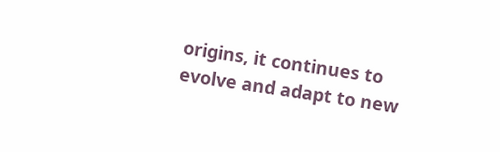origins, it continues to evolve and adapt to new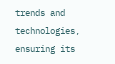trends and technologies, ensuring its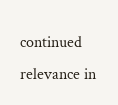continued relevance in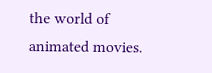the world of animated movies.